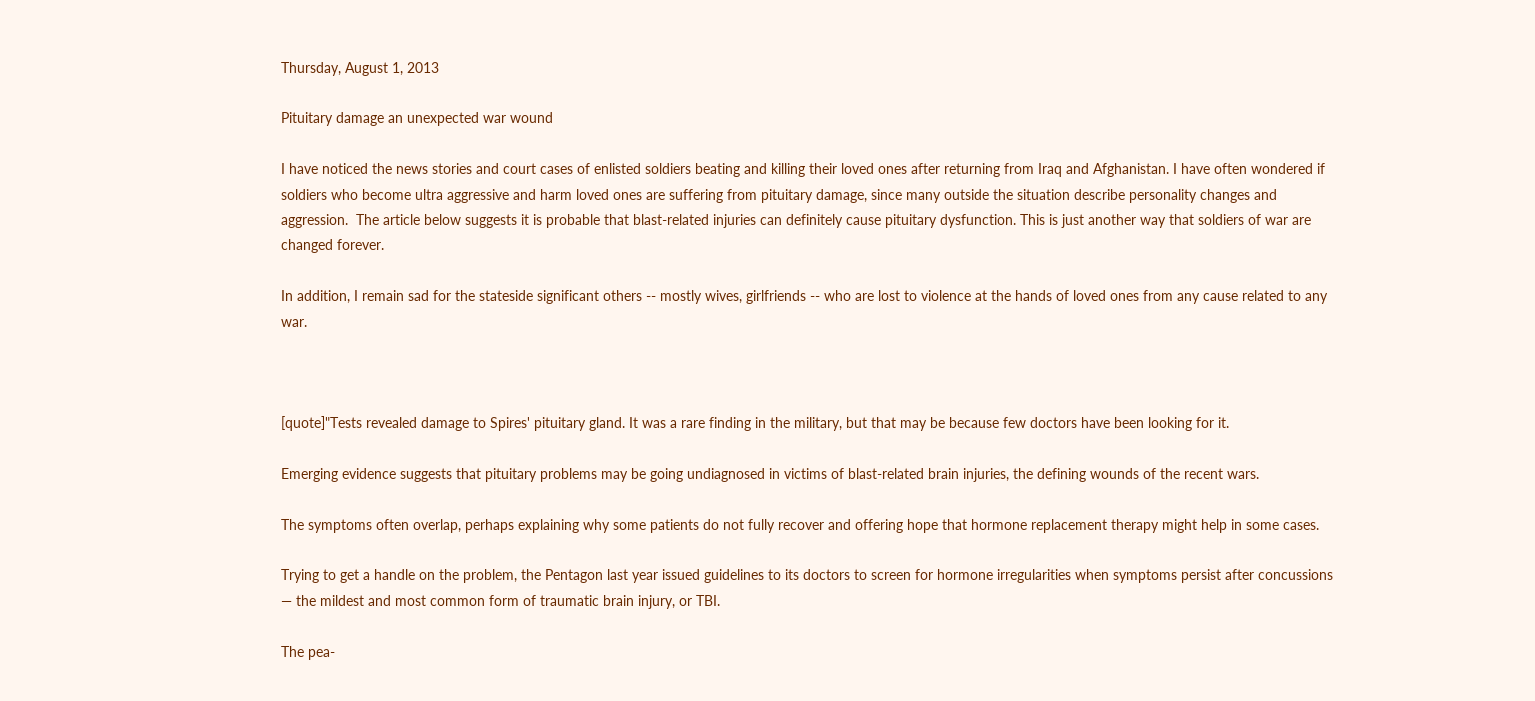Thursday, August 1, 2013

Pituitary damage an unexpected war wound

I have noticed the news stories and court cases of enlisted soldiers beating and killing their loved ones after returning from Iraq and Afghanistan. I have often wondered if soldiers who become ultra aggressive and harm loved ones are suffering from pituitary damage, since many outside the situation describe personality changes and aggression.  The article below suggests it is probable that blast-related injuries can definitely cause pituitary dysfunction. This is just another way that soldiers of war are changed forever.

In addition, I remain sad for the stateside significant others -- mostly wives, girlfriends -- who are lost to violence at the hands of loved ones from any cause related to any war.



[quote]"Tests revealed damage to Spires' pituitary gland. It was a rare finding in the military, but that may be because few doctors have been looking for it.

Emerging evidence suggests that pituitary problems may be going undiagnosed in victims of blast-related brain injuries, the defining wounds of the recent wars.

The symptoms often overlap, perhaps explaining why some patients do not fully recover and offering hope that hormone replacement therapy might help in some cases.

Trying to get a handle on the problem, the Pentagon last year issued guidelines to its doctors to screen for hormone irregularities when symptoms persist after concussions — the mildest and most common form of traumatic brain injury, or TBI.

The pea-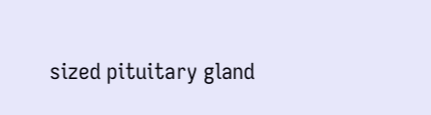sized pituitary gland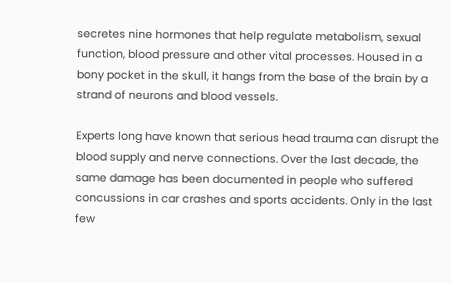secretes nine hormones that help regulate metabolism, sexual function, blood pressure and other vital processes. Housed in a bony pocket in the skull, it hangs from the base of the brain by a strand of neurons and blood vessels.

Experts long have known that serious head trauma can disrupt the blood supply and nerve connections. Over the last decade, the same damage has been documented in people who suffered concussions in car crashes and sports accidents. Only in the last few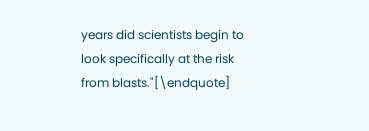years did scientists begin to look specifically at the risk from blasts."[\endquote]